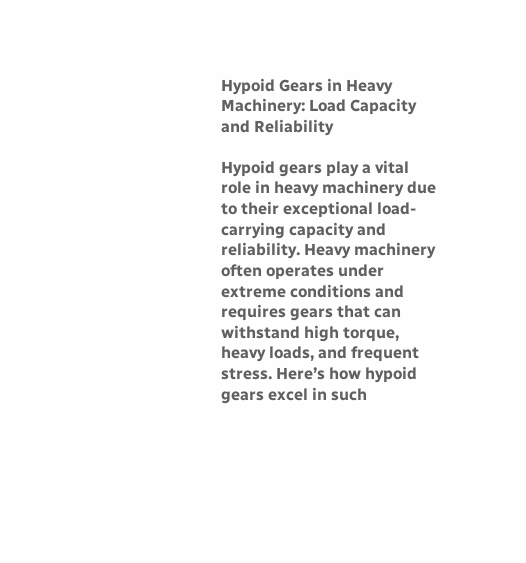Hypoid Gears in Heavy Machinery: Load Capacity and Reliability

Hypoid gears play a vital role in heavy machinery due to their exceptional load-carrying capacity and reliability. Heavy machinery often operates under extreme conditions and requires gears that can withstand high torque, heavy loads, and frequent stress. Here’s how hypoid gears excel in such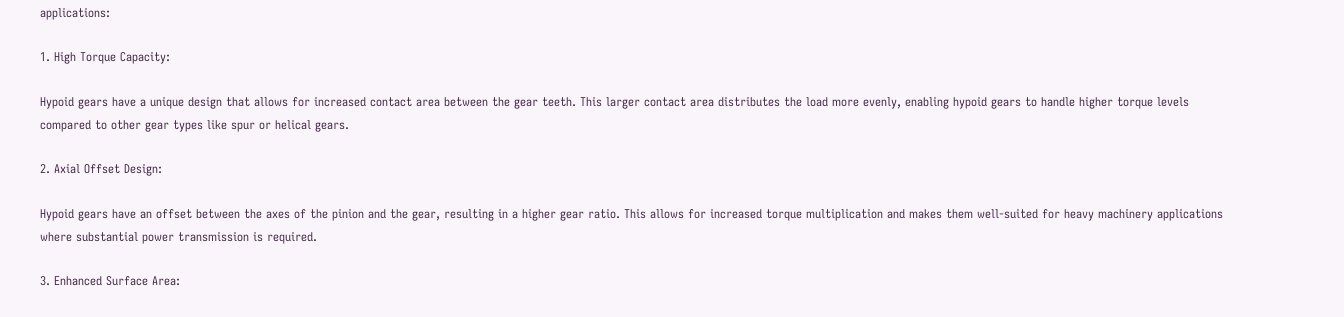applications:

1. High Torque Capacity:

Hypoid gears have a unique design that allows for increased contact area between the gear teeth. This larger contact area distributes the load more evenly, enabling hypoid gears to handle higher torque levels compared to other gear types like spur or helical gears.

2. Axial Offset Design:

Hypoid gears have an offset between the axes of the pinion and the gear, resulting in a higher gear ratio. This allows for increased torque multiplication and makes them well-suited for heavy machinery applications where substantial power transmission is required.

3. Enhanced Surface Area: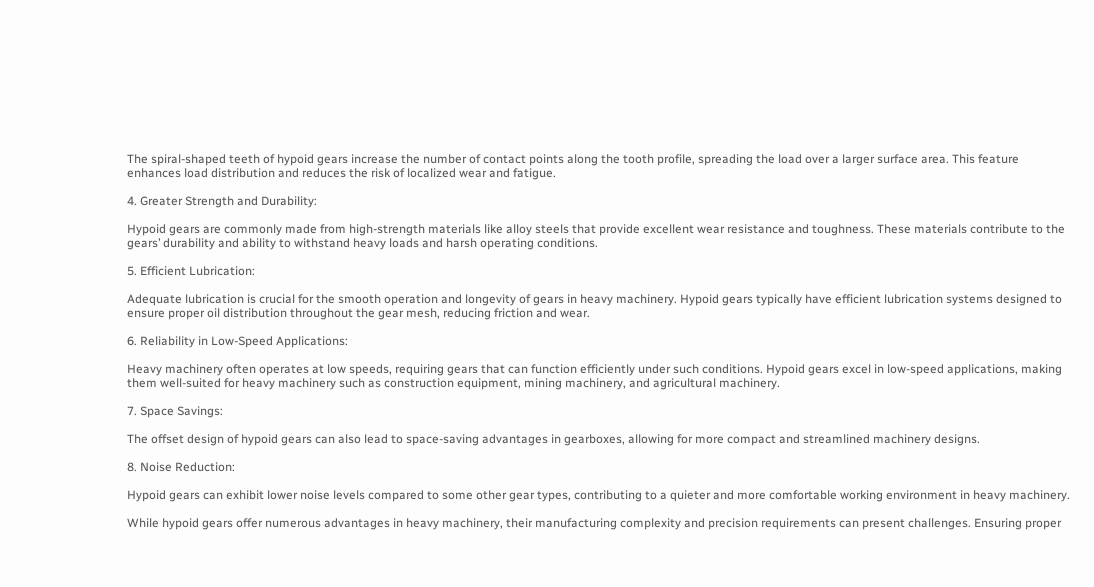The spiral-shaped teeth of hypoid gears increase the number of contact points along the tooth profile, spreading the load over a larger surface area. This feature enhances load distribution and reduces the risk of localized wear and fatigue.

4. Greater Strength and Durability:

Hypoid gears are commonly made from high-strength materials like alloy steels that provide excellent wear resistance and toughness. These materials contribute to the gears’ durability and ability to withstand heavy loads and harsh operating conditions.

5. Efficient Lubrication:

Adequate lubrication is crucial for the smooth operation and longevity of gears in heavy machinery. Hypoid gears typically have efficient lubrication systems designed to ensure proper oil distribution throughout the gear mesh, reducing friction and wear.

6. Reliability in Low-Speed Applications:

Heavy machinery often operates at low speeds, requiring gears that can function efficiently under such conditions. Hypoid gears excel in low-speed applications, making them well-suited for heavy machinery such as construction equipment, mining machinery, and agricultural machinery.

7. Space Savings:

The offset design of hypoid gears can also lead to space-saving advantages in gearboxes, allowing for more compact and streamlined machinery designs.

8. Noise Reduction:

Hypoid gears can exhibit lower noise levels compared to some other gear types, contributing to a quieter and more comfortable working environment in heavy machinery.

While hypoid gears offer numerous advantages in heavy machinery, their manufacturing complexity and precision requirements can present challenges. Ensuring proper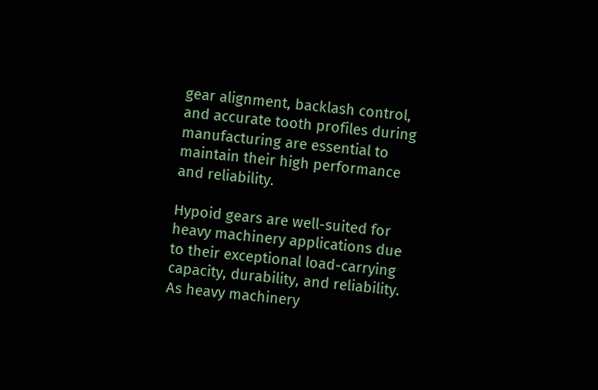gear alignment, backlash control, and accurate tooth profiles during manufacturing are essential to maintain their high performance and reliability.

Hypoid gears are well-suited for heavy machinery applications due to their exceptional load-carrying capacity, durability, and reliability. As heavy machinery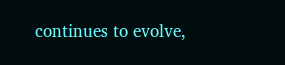continues to evolve,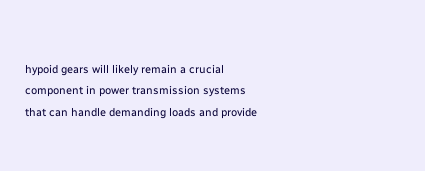hypoid gears will likely remain a crucial component in power transmission systems that can handle demanding loads and provide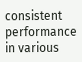consistent performance in various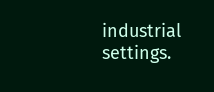industrial settings.